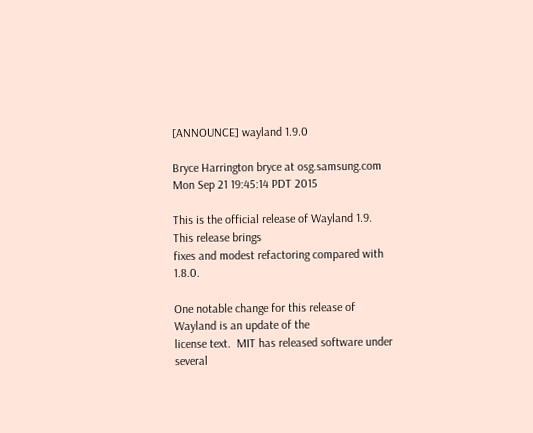[ANNOUNCE] wayland 1.9.0

Bryce Harrington bryce at osg.samsung.com
Mon Sep 21 19:45:14 PDT 2015

This is the official release of Wayland 1.9.  This release brings
fixes and modest refactoring compared with 1.8.0.

One notable change for this release of Wayland is an update of the
license text.  MIT has released software under several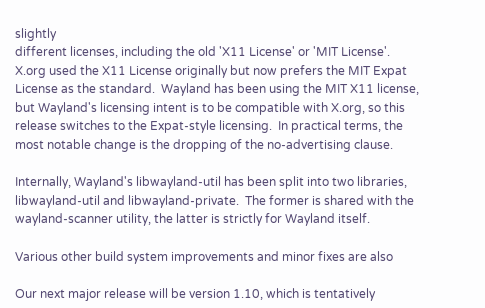slightly
different licenses, including the old 'X11 License' or 'MIT License'.
X.org used the X11 License originally but now prefers the MIT Expat
License as the standard.  Wayland has been using the MIT X11 license,
but Wayland's licensing intent is to be compatible with X.org, so this
release switches to the Expat-style licensing.  In practical terms, the
most notable change is the dropping of the no-advertising clause.

Internally, Wayland's libwayland-util has been split into two libraries,
libwayland-util and libwayland-private.  The former is shared with the
wayland-scanner utility, the latter is strictly for Wayland itself.

Various other build system improvements and minor fixes are also

Our next major release will be version 1.10, which is tentatively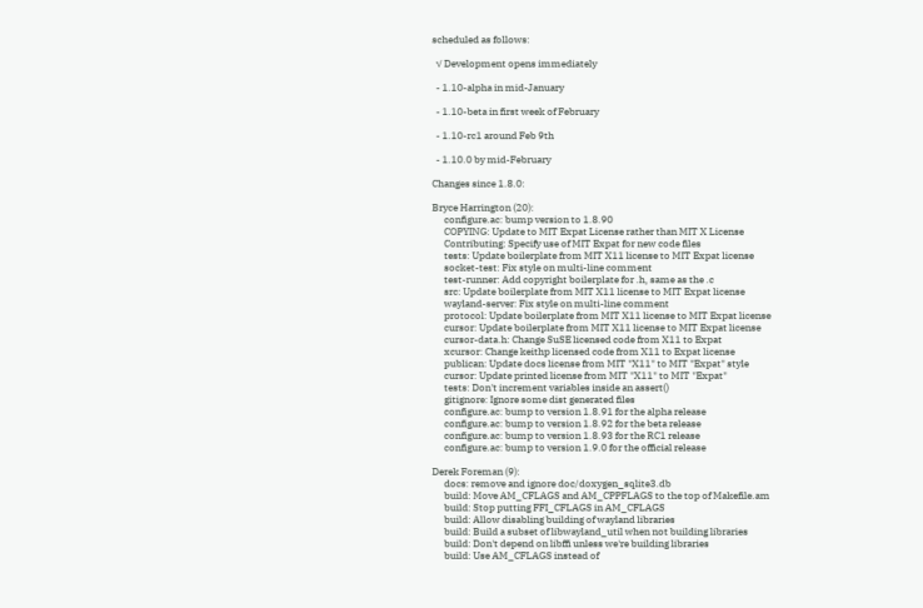scheduled as follows:

  √ Development opens immediately

  - 1.10-alpha in mid-January

  - 1.10-beta in first week of February

  - 1.10-rc1 around Feb 9th

  - 1.10.0 by mid-February

Changes since 1.8.0:

Bryce Harrington (20):
      configure.ac: bump version to 1.8.90
      COPYING: Update to MIT Expat License rather than MIT X License
      Contributing: Specify use of MIT Expat for new code files
      tests: Update boilerplate from MIT X11 license to MIT Expat license
      socket-test: Fix style on multi-line comment
      test-runner: Add copyright boilerplate for .h, same as the .c
      src: Update boilerplate from MIT X11 license to MIT Expat license
      wayland-server: Fix style on multi-line comment
      protocol: Update boilerplate from MIT X11 license to MIT Expat license
      cursor: Update boilerplate from MIT X11 license to MIT Expat license
      cursor-data.h: Change SuSE licensed code from X11 to Expat
      xcursor: Change keithp licensed code from X11 to Expat license
      publican: Update docs license from MIT "X11" to MIT "Expat" style
      cursor: Update printed license from MIT "X11" to MIT "Expat"
      tests: Don't increment variables inside an assert()
      gitignore: Ignore some dist generated files
      configure.ac: bump to version 1.8.91 for the alpha release
      configure.ac: bump to version 1.8.92 for the beta release
      configure.ac: bump to version 1.8.93 for the RC1 release
      configure.ac: bump to version 1.9.0 for the official release

Derek Foreman (9):
      docs: remove and ignore doc/doxygen_sqlite3.db
      build: Move AM_CFLAGS and AM_CPPFLAGS to the top of Makefile.am
      build: Stop putting FFI_CFLAGS in AM_CFLAGS
      build: Allow disabling building of wayland libraries
      build: Build a subset of libwayland_util when not building libraries
      build: Don't depend on libffi unless we're building libraries
      build: Use AM_CFLAGS instead of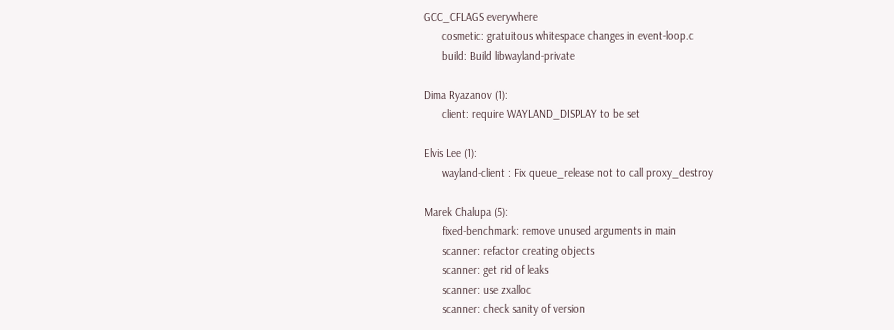GCC_CFLAGS everywhere
      cosmetic: gratuitous whitespace changes in event-loop.c
      build: Build libwayland-private

Dima Ryazanov (1):
      client: require WAYLAND_DISPLAY to be set

Elvis Lee (1):
      wayland-client : Fix queue_release not to call proxy_destroy

Marek Chalupa (5):
      fixed-benchmark: remove unused arguments in main
      scanner: refactor creating objects
      scanner: get rid of leaks
      scanner: use zxalloc
      scanner: check sanity of version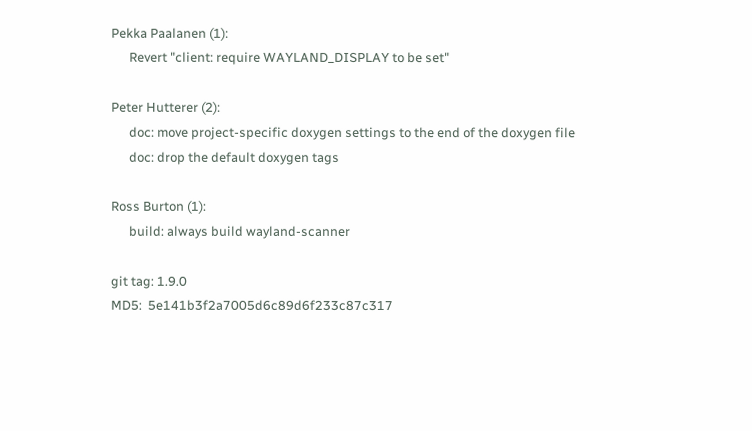Pekka Paalanen (1):
      Revert "client: require WAYLAND_DISPLAY to be set"

Peter Hutterer (2):
      doc: move project-specific doxygen settings to the end of the doxygen file
      doc: drop the default doxygen tags

Ross Burton (1):
      build: always build wayland-scanner

git tag: 1.9.0
MD5:  5e141b3f2a7005d6c89d6f233c87c317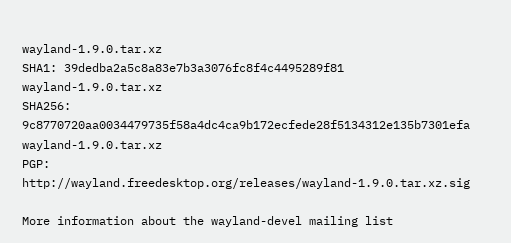wayland-1.9.0.tar.xz
SHA1: 39dedba2a5c8a83e7b3a3076fc8f4c4495289f81  wayland-1.9.0.tar.xz
SHA256: 9c8770720aa0034479735f58a4dc4ca9b172ecfede28f5134312e135b7301efa  wayland-1.9.0.tar.xz
PGP:  http://wayland.freedesktop.org/releases/wayland-1.9.0.tar.xz.sig

More information about the wayland-devel mailing list